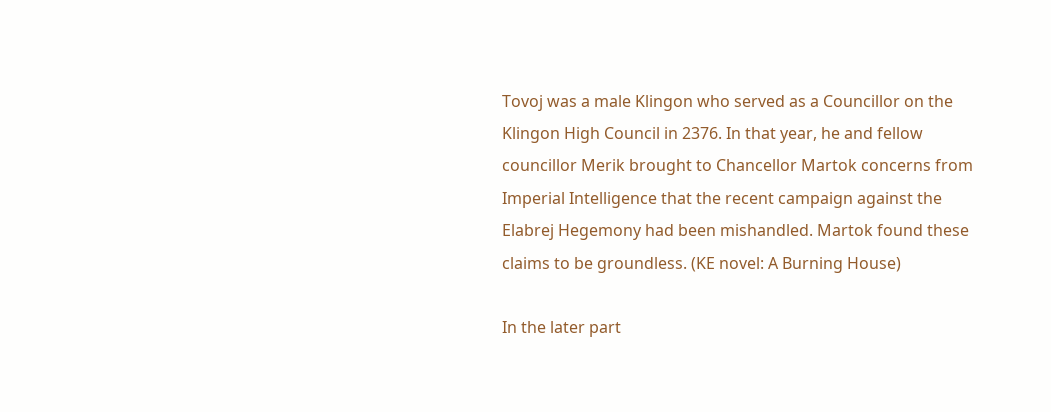Tovoj was a male Klingon who served as a Councillor on the Klingon High Council in 2376. In that year, he and fellow councillor Merik brought to Chancellor Martok concerns from Imperial Intelligence that the recent campaign against the Elabrej Hegemony had been mishandled. Martok found these claims to be groundless. (KE novel: A Burning House)

In the later part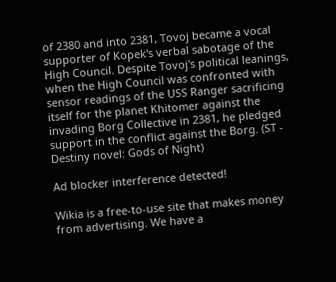of 2380 and into 2381, Tovoj became a vocal supporter of Kopek's verbal sabotage of the High Council. Despite Tovoj's political leanings, when the High Council was confronted with sensor readings of the USS Ranger sacrificing itself for the planet Khitomer against the invading Borg Collective in 2381, he pledged support in the conflict against the Borg. (ST - Destiny novel: Gods of Night)

Ad blocker interference detected!

Wikia is a free-to-use site that makes money from advertising. We have a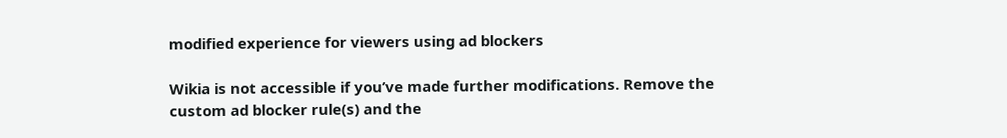modified experience for viewers using ad blockers

Wikia is not accessible if you’ve made further modifications. Remove the custom ad blocker rule(s) and the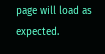page will load as expected.